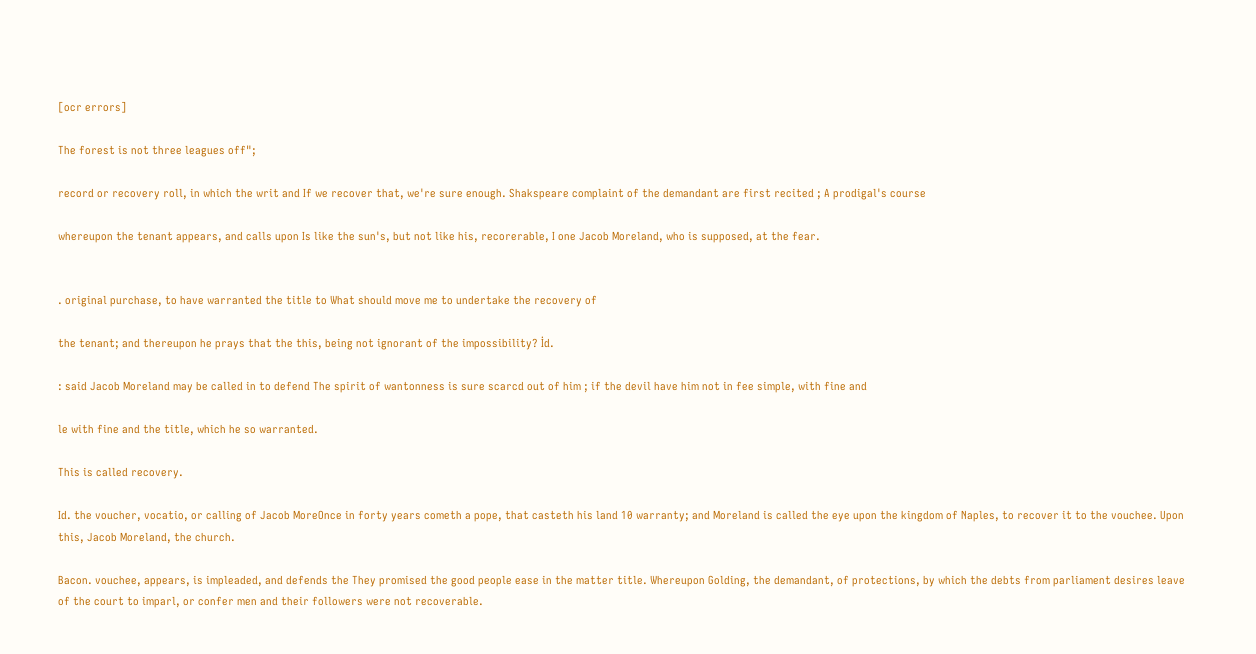[ocr errors]

The forest is not three leagues off";

record or recovery roll, in which the writ and If we recover that, we're sure enough. Shakspeare complaint of the demandant are first recited ; A prodigal's course

whereupon the tenant appears, and calls upon Is like the sun's, but not like his, recorerable, I one Jacob Moreland, who is supposed, at the fear.


. original purchase, to have warranted the title to What should move me to undertake the recovery of

the tenant; and thereupon he prays that the this, being not ignorant of the impossibility? İd.

: said Jacob Moreland may be called in to defend The spirit of wantonness is sure scarcd out of him ; if the devil have him not in fee simple, with fine and

le with fine and the title, which he so warranted.

This is called recovery.

Id. the voucher, vocatio, or calling of Jacob MoreOnce in forty years cometh a pope, that casteth his land 10 warranty; and Moreland is called the eye upon the kingdom of Naples, to recover it to the vouchee. Upon this, Jacob Moreland, the church.

Bacon. vouchee, appears, is impleaded, and defends the They promised the good people ease in the matter title. Whereupon Golding, the demandant, of protections, by which the debts from parliament desires leave of the court to imparl, or confer men and their followers were not recoverable.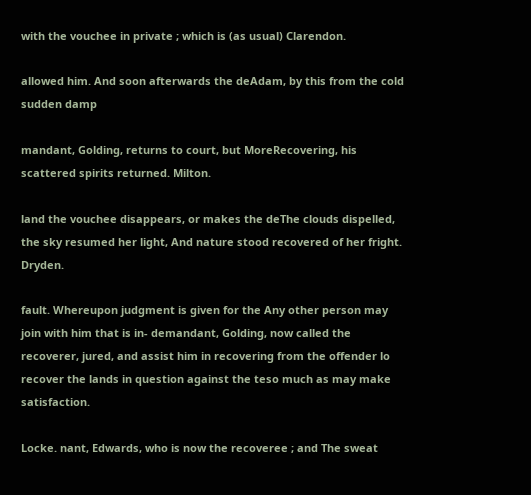with the vouchee in private ; which is (as usual) Clarendon.

allowed him. And soon afterwards the deAdam, by this from the cold sudden damp

mandant, Golding, returns to court, but MoreRecovering, his scattered spirits returned. Milton.

land the vouchee disappears, or makes the deThe clouds dispelled, the sky resumed her light, And nature stood recovered of her fright. Dryden.

fault. Whereupon judgment is given for the Any other person may join with him that is in- demandant, Golding, now called the recoverer, jured, and assist him in recovering from the offender lo recover the lands in question against the teso much as may make satisfaction.

Locke. nant, Edwards, who is now the recoveree ; and The sweat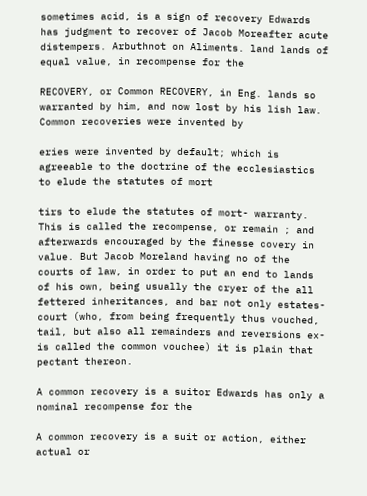sometimes acid, is a sign of recovery Edwards has judgment to recover of Jacob Moreafter acute distempers. Arbuthnot on Aliments. land lands of equal value, in recompense for the

RECOVERY, or Common RECOVERY, in Eng. lands so warranted by him, and now lost by his lish law. Common recoveries were invented by

eries were invented by default; which is agreeable to the doctrine of the ecclesiastics to elude the statutes of mort

tirs to elude the statutes of mort- warranty. This is called the recompense, or remain ; and afterwards encouraged by the finesse covery in value. But Jacob Moreland having no of the courts of law, in order to put an end to lands of his own, being usually the cryer of the all fettered inheritances, and bar not only estates- court (who, from being frequently thus vouched, tail, but also all remainders and reversions ex- is called the common vouchee) it is plain that pectant thereon.

A common recovery is a suitor Edwards has only a nominal recompense for the

A common recovery is a suit or action, either actual or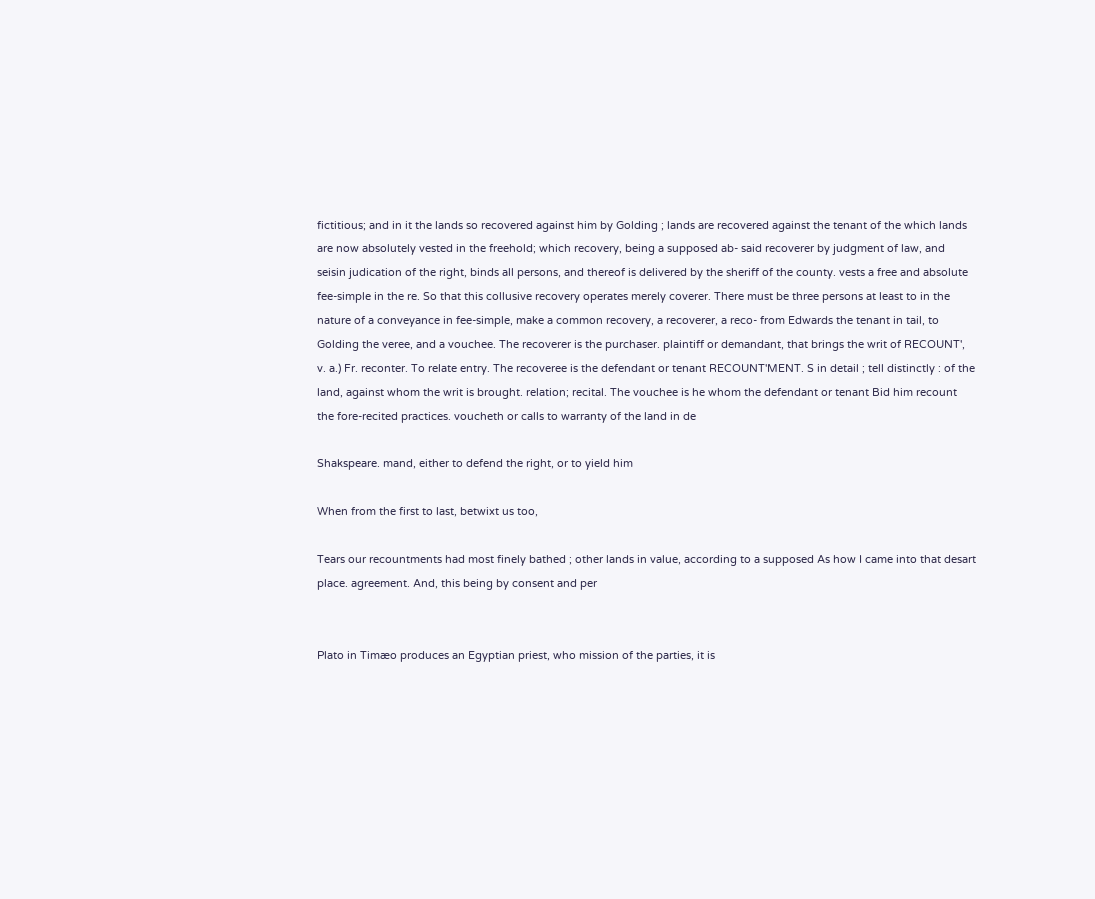fictitious; and in it the lands so recovered against him by Golding ; lands are recovered against the tenant of the which lands are now absolutely vested in the freehold; which recovery, being a supposed ab- said recoverer by judgment of law, and seisin judication of the right, binds all persons, and thereof is delivered by the sheriff of the county. vests a free and absolute fee-simple in the re. So that this collusive recovery operates merely coverer. There must be three persons at least to in the nature of a conveyance in fee-simple, make a common recovery, a recoverer, a reco- from Edwards the tenant in tail, to Golding the veree, and a vouchee. The recoverer is the purchaser. plaintiff or demandant, that brings the writ of RECOUNT', v. a.) Fr. reconter. To relate entry. The recoveree is the defendant or tenant RECOUNT'MENT. S in detail ; tell distinctly : of the land, against whom the writ is brought. relation; recital. The vouchee is he whom the defendant or tenant Bid him recount the fore-recited practices. voucheth or calls to warranty of the land in de

Shakspeare. mand, either to defend the right, or to yield him

When from the first to last, betwixt us too,

Tears our recountments had most finely bathed ; other lands in value, according to a supposed As how I came into that desart place. agreement. And, this being by consent and per


Plato in Timæo produces an Egyptian priest, who mission of the parties, it is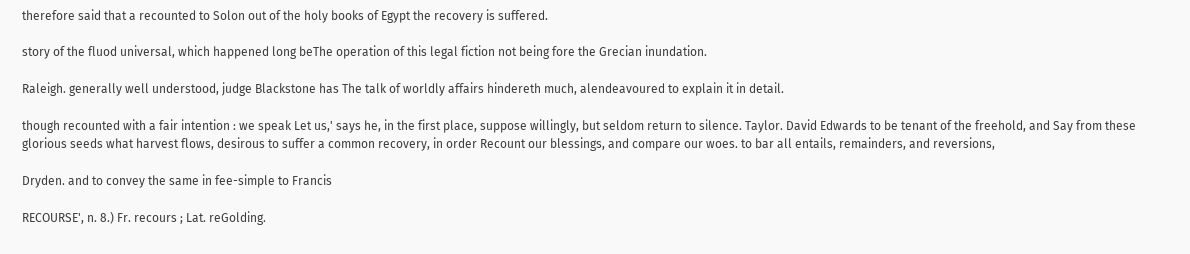therefore said that a recounted to Solon out of the holy books of Egypt the recovery is suffered.

story of the fluod universal, which happened long beThe operation of this legal fiction not being fore the Grecian inundation.

Raleigh. generally well understood, judge Blackstone has The talk of worldly affairs hindereth much, alendeavoured to explain it in detail.

though recounted with a fair intention : we speak Let us,' says he, in the first place, suppose willingly, but seldom return to silence. Taylor. David Edwards to be tenant of the freehold, and Say from these glorious seeds what harvest flows, desirous to suffer a common recovery, in order Recount our blessings, and compare our woes. to bar all entails, remainders, and reversions,

Dryden. and to convey the same in fee-simple to Francis

RECOURSE', n. 8.) Fr. recours ; Lat. reGolding.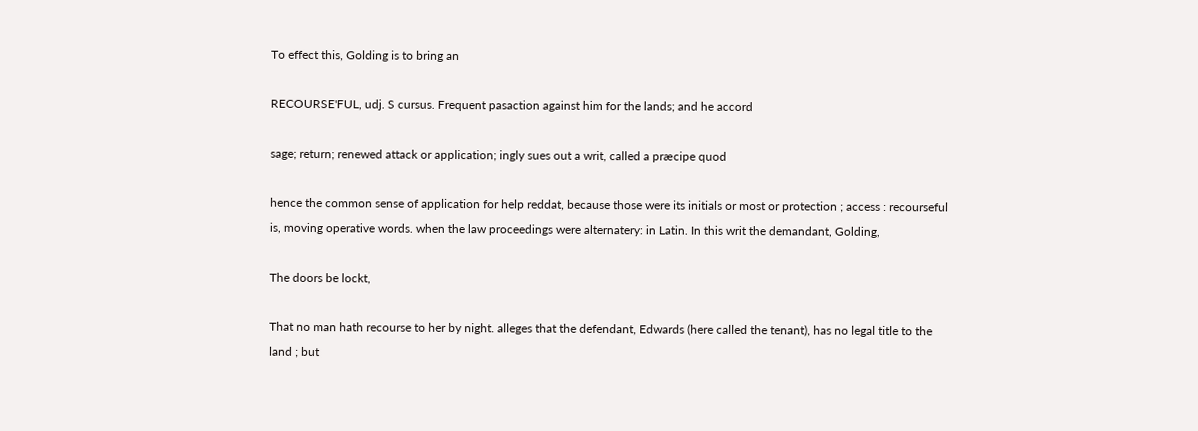To effect this, Golding is to bring an

RECOURSE'FUL, udj. S cursus. Frequent pasaction against him for the lands; and he accord

sage; return; renewed attack or application; ingly sues out a writ, called a præcipe quod

hence the common sense of application for help reddat, because those were its initials or most or protection ; access : recourseful is, moving operative words. when the law proceedings were alternatery: in Latin. In this writ the demandant, Golding,

The doors be lockt,

That no man hath recourse to her by night. alleges that the defendant, Edwards (here called the tenant), has no legal title to the land ; but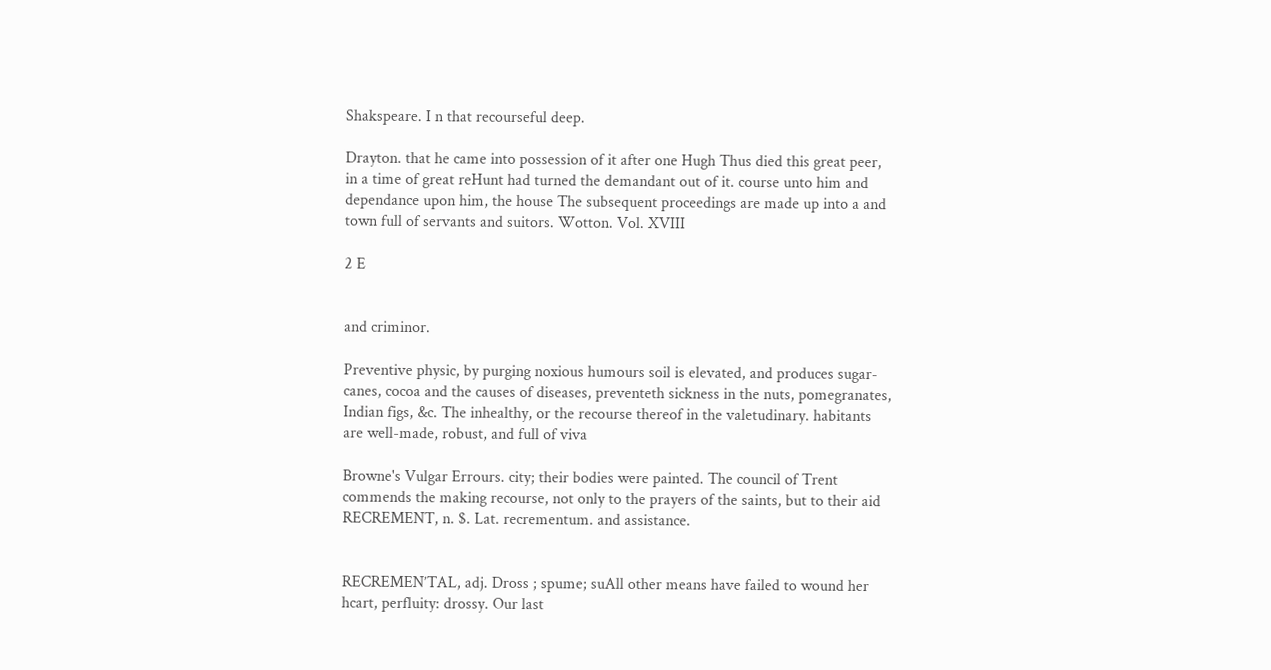Shakspeare. I n that recourseful deep.

Drayton. that he came into possession of it after one Hugh Thus died this great peer, in a time of great reHunt had turned the demandant out of it. course unto him and dependance upon him, the house The subsequent proceedings are made up into a and town full of servants and suitors. Wotton. Vol. XVIII

2 E


and criminor.

Preventive physic, by purging noxious humours soil is elevated, and produces sugar-canes, cocoa and the causes of diseases, preventeth sickness in the nuts, pomegranates, Indian figs, &c. The inhealthy, or the recourse thereof in the valetudinary. habitants are well-made, robust, and full of viva

Browne's Vulgar Errours. city; their bodies were painted. The council of Trent commends the making recourse, not only to the prayers of the saints, but to their aid RECREMENT, n. $. Lat. recrementum. and assistance.


RECREMEN’TAL, adj. Dross ; spume; suAll other means have failed to wound her hcart, perfluity: drossy. Our last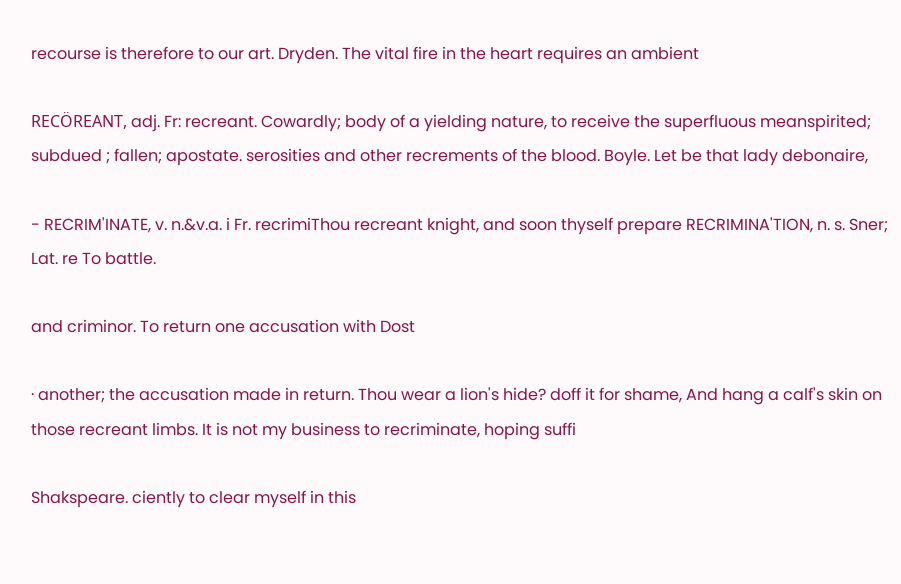recourse is therefore to our art. Dryden. The vital fire in the heart requires an ambient

RECÖREANT, adj. Fr: recreant. Cowardly; body of a yielding nature, to receive the superfluous meanspirited; subdued ; fallen; apostate. serosities and other recrements of the blood. Boyle. Let be that lady debonaire,

- RECRIM'INATE, v. n.&v.a. i Fr. recrimiThou recreant knight, and soon thyself prepare RECRIMINA'TION, n. s. Sner; Lat. re To battle.

and criminor. To return one accusation with Dost

· another; the accusation made in return. Thou wear a lion's hide? doff it for shame, And hang a calf's skin on those recreant limbs. It is not my business to recriminate, hoping suffi

Shakspeare. ciently to clear myself in this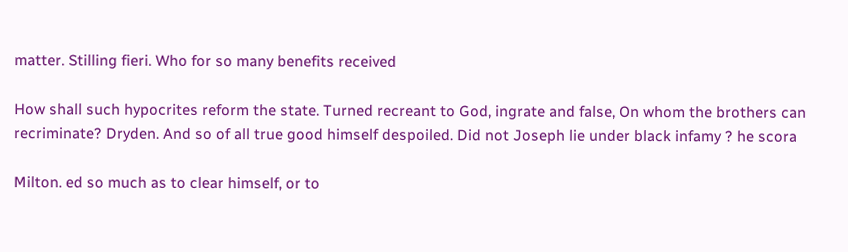matter. Stilling fieri. Who for so many benefits received

How shall such hypocrites reform the state. Turned recreant to God, ingrate and false, On whom the brothers can recriminate? Dryden. And so of all true good himself despoiled. Did not Joseph lie under black infamy ? he scora

Milton. ed so much as to clear himself, or to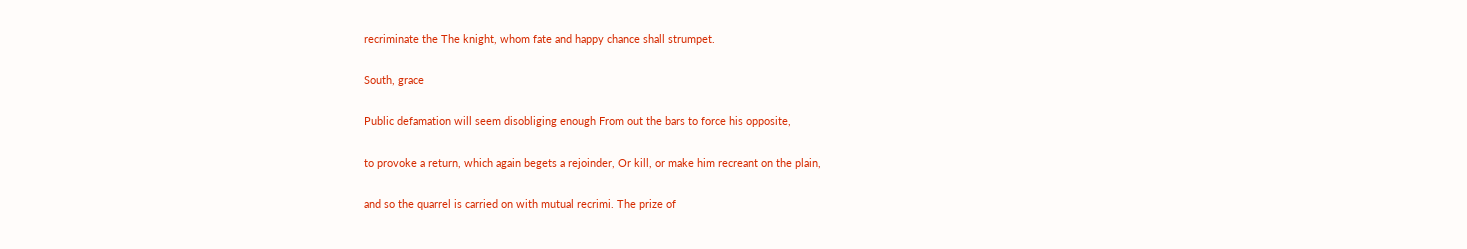recriminate the The knight, whom fate and happy chance shall strumpet.

South, grace

Public defamation will seem disobliging enough From out the bars to force his opposite,

to provoke a return, which again begets a rejoinder, Or kill, or make him recreant on the plain,

and so the quarrel is carried on with mutual recrimi. The prize of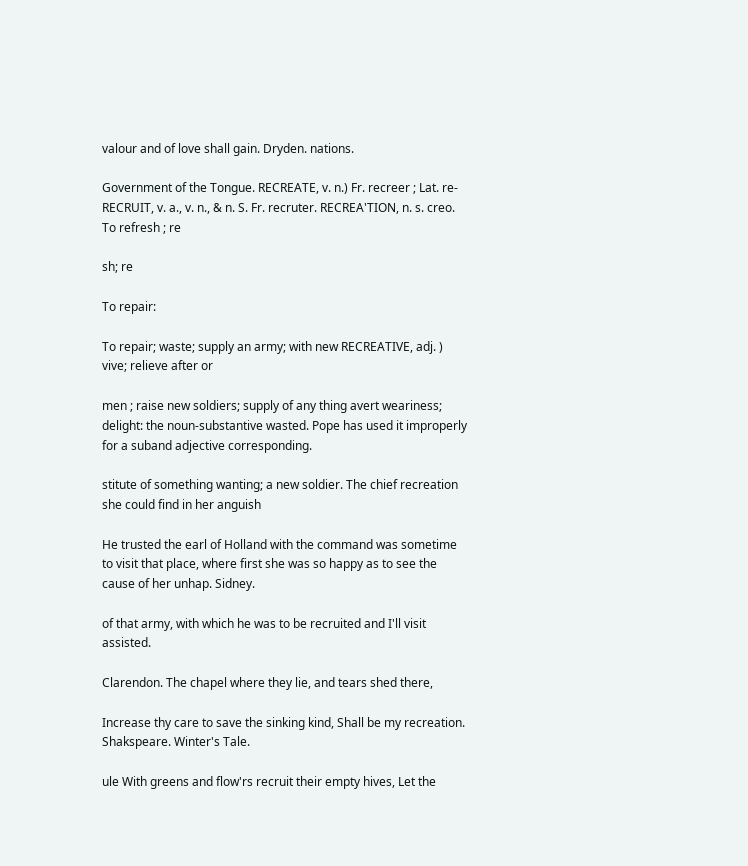valour and of love shall gain. Dryden. nations.

Government of the Tongue. RECREATE, v. n.) Fr. recreer ; Lat. re- RECRUIT, v. a., v. n., & n. S. Fr. recruter. RECREA'TION, n. s. creo. To refresh ; re

sh; re

To repair:

To repair; waste; supply an army; with new RECREATIVE, adj. ) vive; relieve after or

men ; raise new soldiers; supply of any thing avert weariness; delight: the noun-substantive wasted. Pope has used it improperly for a suband adjective corresponding.

stitute of something wanting; a new soldier. The chief recreation she could find in her anguish

He trusted the earl of Holland with the command was sometime to visit that place, where first she was so happy as to see the cause of her unhap. Sidney.

of that army, with which he was to be recruited and I'll visit assisted.

Clarendon. The chapel where they lie, and tears shed there,

Increase thy care to save the sinking kind, Shall be my recreation. Shakspeare. Winter's Tale.

ule With greens and flow'rs recruit their empty hives, Let the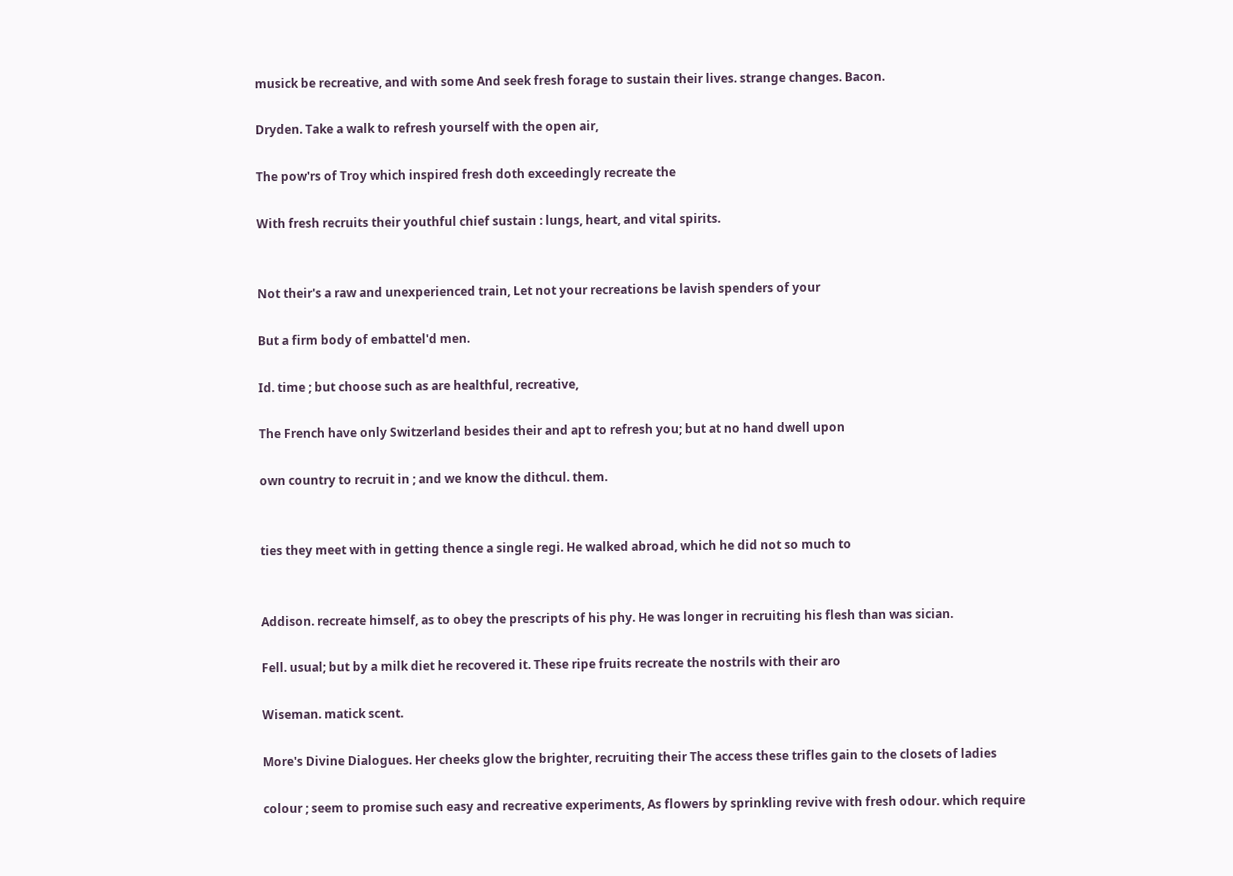musick be recreative, and with some And seek fresh forage to sustain their lives. strange changes. Bacon.

Dryden. Take a walk to refresh yourself with the open air,

The pow'rs of Troy which inspired fresh doth exceedingly recreate the

With fresh recruits their youthful chief sustain : lungs, heart, and vital spirits.


Not their's a raw and unexperienced train, Let not your recreations be lavish spenders of your

But a firm body of embattel'd men.

Id. time ; but choose such as are healthful, recreative,

The French have only Switzerland besides their and apt to refresh you; but at no hand dwell upon

own country to recruit in ; and we know the dithcul. them.


ties they meet with in getting thence a single regi. He walked abroad, which he did not so much to


Addison. recreate himself, as to obey the prescripts of his phy. He was longer in recruiting his flesh than was sician.

Fell. usual; but by a milk diet he recovered it. These ripe fruits recreate the nostrils with their aro

Wiseman. matick scent.

More's Divine Dialogues. Her cheeks glow the brighter, recruiting their The access these trifles gain to the closets of ladies

colour ; seem to promise such easy and recreative experiments, As flowers by sprinkling revive with fresh odour. which require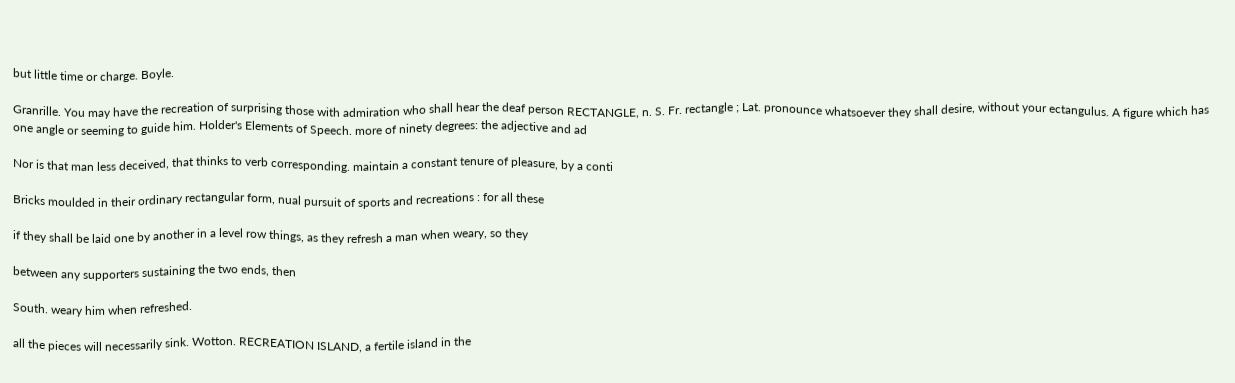but little time or charge. Boyle.

Granrille. You may have the recreation of surprising those with admiration who shall hear the deaf person RECTANGLE, n. S. Fr. rectangle ; Lat. pronounce whatsoever they shall desire, without your ectangulus. A figure which has one angle or seeming to guide him. Holder's Elements of Speech. more of ninety degrees: the adjective and ad

Nor is that man less deceived, that thinks to verb corresponding. maintain a constant tenure of pleasure, by a conti

Bricks moulded in their ordinary rectangular form, nual pursuit of sports and recreations : for all these

if they shall be laid one by another in a level row things, as they refresh a man when weary, so they

between any supporters sustaining the two ends, then

South. weary him when refreshed.

all the pieces will necessarily sink. Wotton. RECREATION ISLAND, a fertile island in the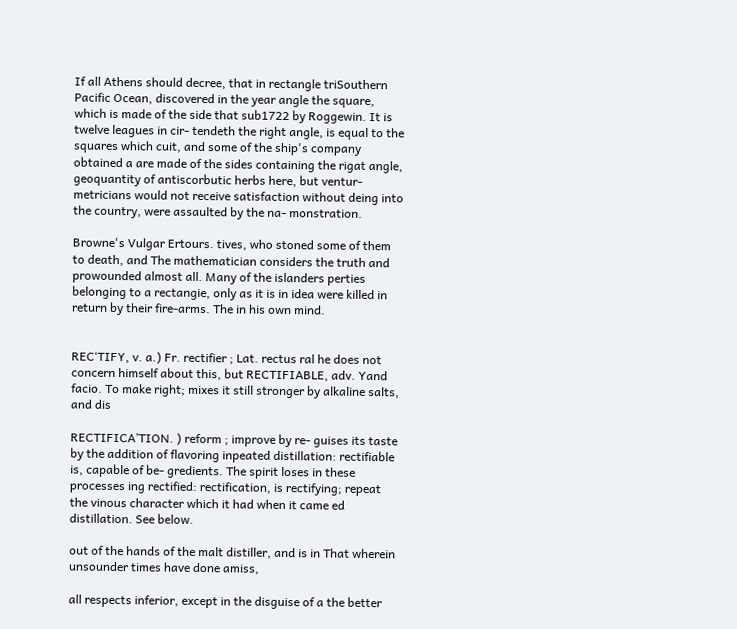If all Athens should decree, that in rectangle triSouthern Pacific Ocean, discovered in the year angle the square, which is made of the side that sub1722 by Roggewin. It is twelve leagues in cir- tendeth the right angle, is equal to the squares which cuit, and some of the ship's company obtained a are made of the sides containing the rigat angle, geoquantity of antiscorbutic herbs here, but ventur- metricians would not receive satisfaction without deing into the country, were assaulted by the na- monstration.

Browne's Vulgar Ertours. tives, who stoned some of them to death, and The mathematician considers the truth and prowounded almost all. Many of the islanders perties belonging to a rectangie, only as it is in idea were killed in return by their fire-arms. The in his own mind.


RECʻTIFY, v. a.) Fr. rectifier ; Lat. rectus ral he does not concern himself about this, but RECTIFIABLE, adv. Yand facio. To make right; mixes it still stronger by alkaline salts, and dis

RECTIFICA’TION. ) reform ; improve by re- guises its taste by the addition of flavoring inpeated distillation: rectifiable is, capable of be- gredients. The spirit loses in these processes ing rectified: rectification, is rectifying; repeat the vinous character which it had when it came ed distillation. See below.

out of the hands of the malt distiller, and is in That wherein unsounder times have done amiss,

all respects inferior, except in the disguise of a the better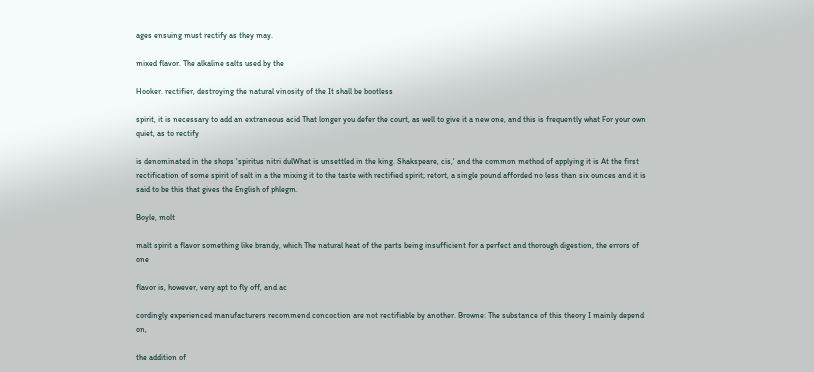ages ensuing must rectify as they may.

mixed flavor. The alkaline salts used by the

Hooker. rectifier, destroying the natural vinosity of the It shall be bootless

spirit, it is necessary to add an extraneous acid That longer you defer the court, as well to give it a new one, and this is frequently what For your own quiet, as to rectify

is denominated in the shops 'spiritus nitri dulWhat is unsettled in the king. Shakspeare, cis,' and the common method of applying it is At the first rectification of some spirit of salt in a the mixing it to the taste with rectified spirit; retort, a single pound afforded no less than six ounces and it is said to be this that gives the English of phlegm.

Boyle, molt

malt spirit a flavor something like brandy, which The natural heat of the parts being insufficient for a perfect and thorough digestion, the errors of one

flavor is, however, very apt to fly off, and ac

cordingly experienced manufacturers recommend concoction are not rectifiable by another. Browne: The substance of this theory I mainly depend on,

the addition of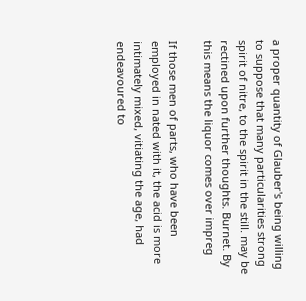a proper quantity of Glauber's being willing to suppose that many particularities strong spirit of nitre, to the spirit in the still. may be rectined upon further thoughts. Burnet. By this means the liquor comes over impreg

If those men of parts, who have been employed in nated with it, the acid is more intimately mixed, vitiating the age, had endeavoured to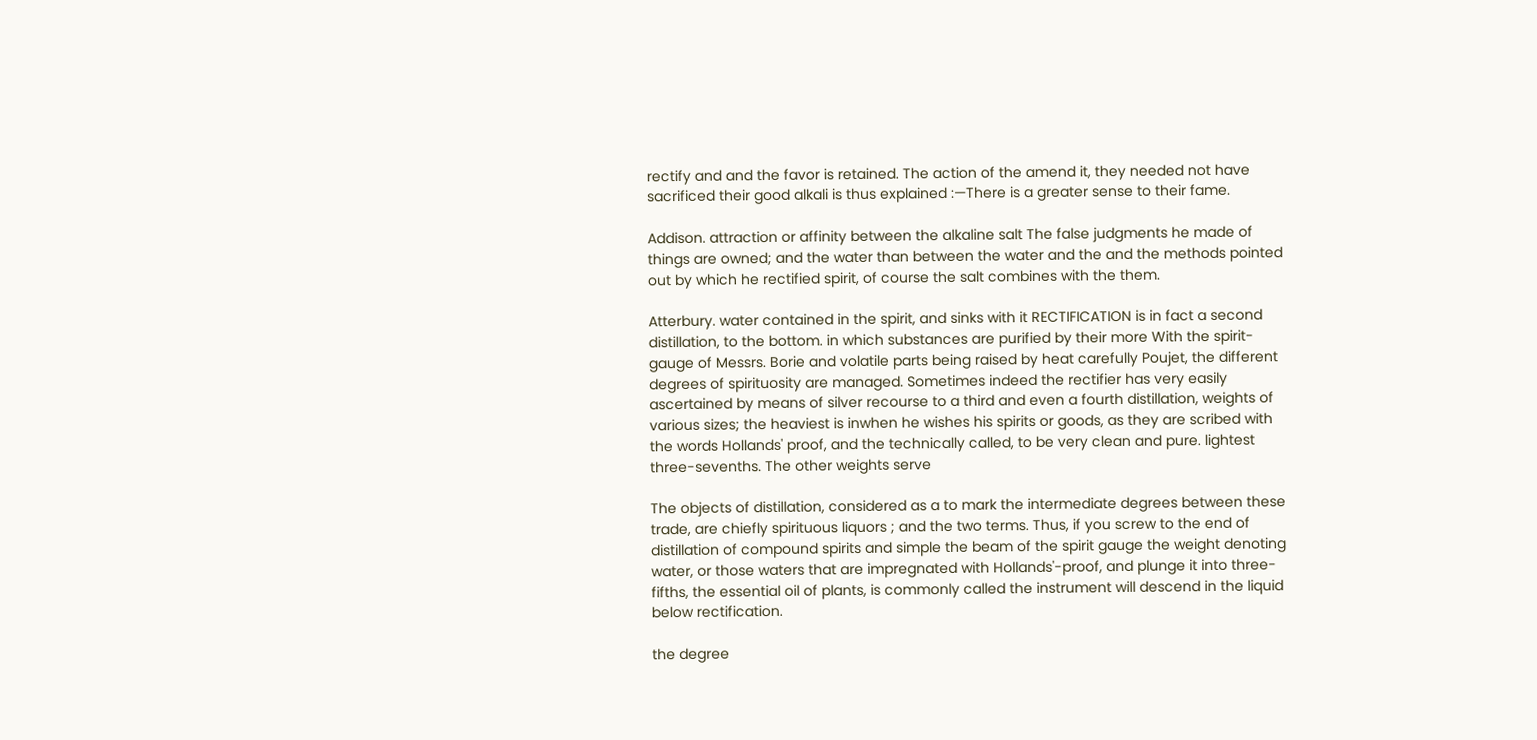rectify and and the favor is retained. The action of the amend it, they needed not have sacrificed their good alkali is thus explained :—There is a greater sense to their fame.

Addison. attraction or affinity between the alkaline salt The false judgments he made of things are owned; and the water than between the water and the and the methods pointed out by which he rectified spirit, of course the salt combines with the them.

Atterbury. water contained in the spirit, and sinks with it RECTIFICATION is in fact a second distillation, to the bottom. in which substances are purified by their more With the spirit-gauge of Messrs. Borie and volatile parts being raised by heat carefully Poujet, the different degrees of spirituosity are managed. Sometimes indeed the rectifier has very easily ascertained by means of silver recourse to a third and even a fourth distillation, weights of various sizes; the heaviest is inwhen he wishes his spirits or goods, as they are scribed with the words Hollands' proof, and the technically called, to be very clean and pure. lightest three-sevenths. The other weights serve

The objects of distillation, considered as a to mark the intermediate degrees between these trade, are chiefly spirituous liquors ; and the two terms. Thus, if you screw to the end of distillation of compound spirits and simple the beam of the spirit gauge the weight denoting water, or those waters that are impregnated with Hollands'-proof, and plunge it into three-fifths, the essential oil of plants, is commonly called the instrument will descend in the liquid below rectification.

the degree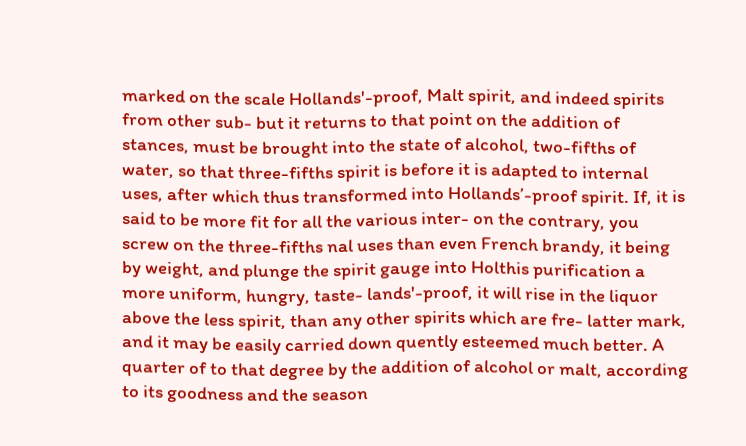marked on the scale Hollands'-proof, Malt spirit, and indeed spirits from other sub- but it returns to that point on the addition of stances, must be brought into the state of alcohol, two-fifths of water, so that three-fifths spirit is before it is adapted to internal uses, after which thus transformed into Hollands’-proof spirit. If, it is said to be more fit for all the various inter- on the contrary, you screw on the three-fifths nal uses than even French brandy, it being by weight, and plunge the spirit gauge into Holthis purification a more uniform, hungry, taste- lands'-proof, it will rise in the liquor above the less spirit, than any other spirits which are fre- latter mark, and it may be easily carried down quently esteemed much better. A quarter of to that degree by the addition of alcohol or malt, according to its goodness and the season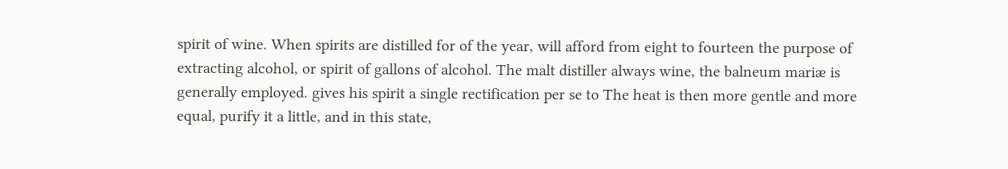spirit of wine. When spirits are distilled for of the year, will afford from eight to fourteen the purpose of extracting alcohol, or spirit of gallons of alcohol. The malt distiller always wine, the balneum mariæ is generally employed. gives his spirit a single rectification per se to The heat is then more gentle and more equal, purify it a little, and in this state,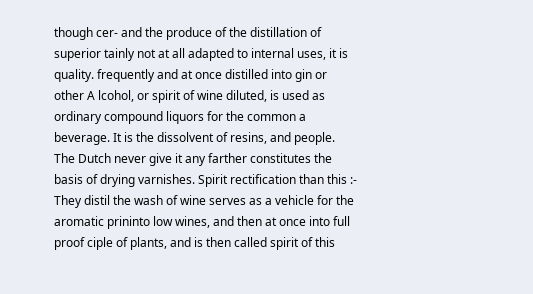though cer- and the produce of the distillation of superior tainly not at all adapted to internal uses, it is quality. frequently and at once distilled into gin or other A lcohol, or spirit of wine diluted, is used as ordinary compound liquors for the common a beverage. It is the dissolvent of resins, and people. The Dutch never give it any farther constitutes the basis of drying varnishes. Spirit rectification than this :- They distil the wash of wine serves as a vehicle for the aromatic prininto low wines, and then at once into full proof ciple of plants, and is then called spirit of this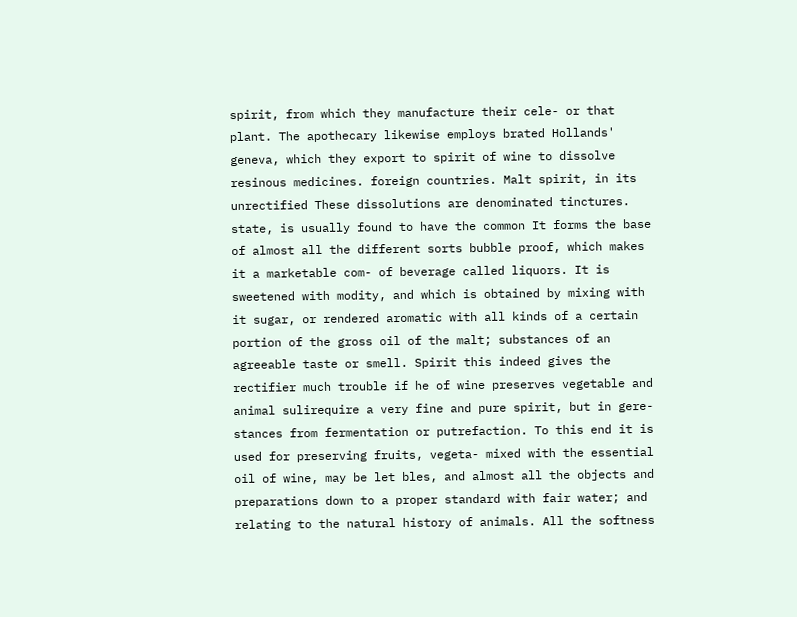spirit, from which they manufacture their cele- or that plant. The apothecary likewise employs brated Hollands' geneva, which they export to spirit of wine to dissolve resinous medicines. foreign countries. Malt spirit, in its unrectified These dissolutions are denominated tinctures. state, is usually found to have the common It forms the base of almost all the different sorts bubble proof, which makes it a marketable com- of beverage called liquors. It is sweetened with modity, and which is obtained by mixing with it sugar, or rendered aromatic with all kinds of a certain portion of the gross oil of the malt; substances of an agreeable taste or smell. Spirit this indeed gives the rectifier much trouble if he of wine preserves vegetable and animal sulirequire a very fine and pure spirit, but in gere- stances from fermentation or putrefaction. To this end it is used for preserving fruits, vegeta- mixed with the essential oil of wine, may be let bles, and almost all the objects and preparations down to a proper standard with fair water; and relating to the natural history of animals. All the softness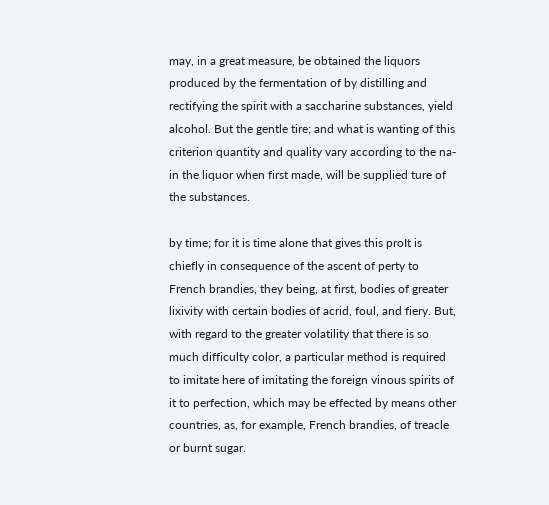may, in a great measure, be obtained the liquors produced by the fermentation of by distilling and rectifying the spirit with a saccharine substances, yield alcohol. But the gentle tire; and what is wanting of this criterion quantity and quality vary according to the na- in the liquor when first made, will be supplied ture of the substances.

by time; for it is time alone that gives this proIt is chiefly in consequence of the ascent of perty to French brandies, they being, at first, bodies of greater lixivity with certain bodies of acrid, foul, and fiery. But, with regard to the greater volatility that there is so much difficulty color, a particular method is required to imitate here of imitating the foreign vinous spirits of it to perfection, which may be effected by means other countries, as, for example, French brandies, of treacle or burnt sugar.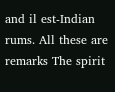and il est-Indian rums. All these are remarks The spirit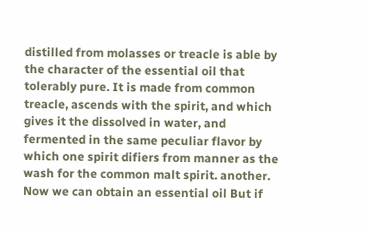distilled from molasses or treacle is able by the character of the essential oil that tolerably pure. It is made from common treacle, ascends with the spirit, and which gives it the dissolved in water, and fermented in the same peculiar flavor by which one spirit difiers from manner as the wash for the common malt spirit. another. Now we can obtain an essential oil But if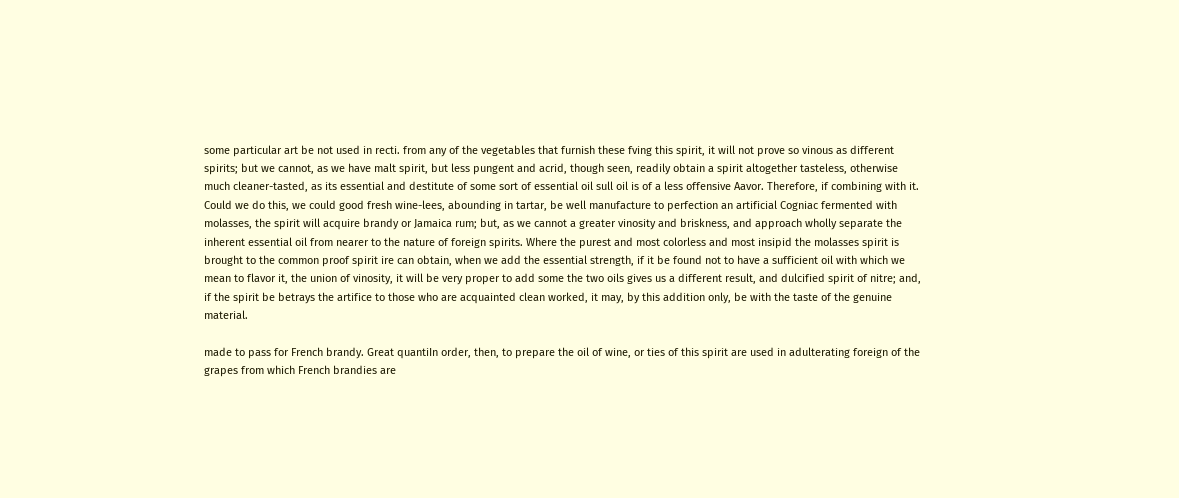some particular art be not used in recti. from any of the vegetables that furnish these fving this spirit, it will not prove so vinous as different spirits; but we cannot, as we have malt spirit, but less pungent and acrid, though seen, readily obtain a spirit altogether tasteless, otherwise much cleaner-tasted, as its essential and destitute of some sort of essential oil sull oil is of a less offensive Aavor. Therefore, if combining with it. Could we do this, we could good fresh wine-lees, abounding in tartar, be well manufacture to perfection an artificial Cogniac fermented with molasses, the spirit will acquire brandy or Jamaica rum; but, as we cannot a greater vinosity and briskness, and approach wholly separate the inherent essential oil from nearer to the nature of foreign spirits. Where the purest and most colorless and most insipid the molasses spirit is brought to the common proof spirit ire can obtain, when we add the essential strength, if it be found not to have a sufficient oil with which we mean to flavor it, the union of vinosity, it will be very proper to add some the two oils gives us a different result, and dulcified spirit of nitre; and, if the spirit be betrays the artifice to those who are acquainted clean worked, it may, by this addition only, be with the taste of the genuine material.

made to pass for French brandy. Great quantiIn order, then, to prepare the oil of wine, or ties of this spirit are used in adulterating foreign of the grapes from which French brandies are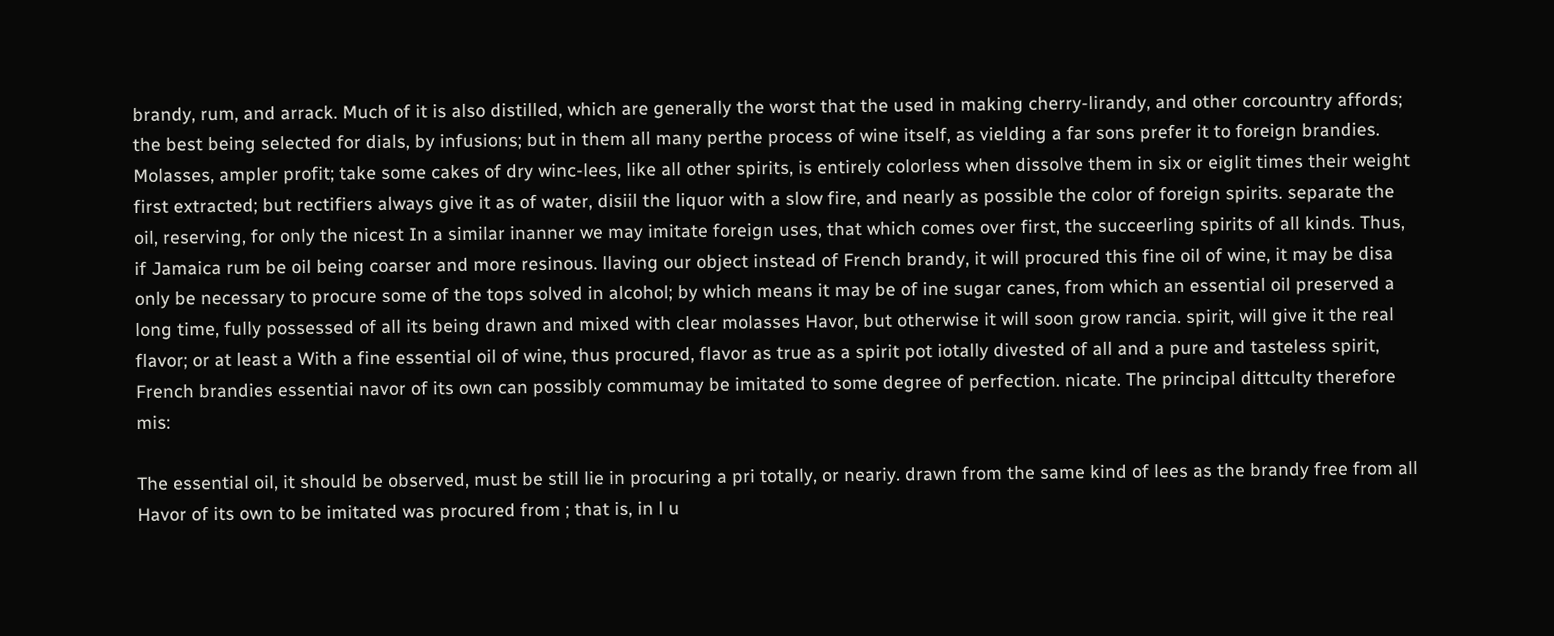brandy, rum, and arrack. Much of it is also distilled, which are generally the worst that the used in making cherry-lirandy, and other corcountry affords; the best being selected for dials, by infusions; but in them all many perthe process of wine itself, as vielding a far sons prefer it to foreign brandies. Molasses, ampler profit; take some cakes of dry winc-lees, like all other spirits, is entirely colorless when dissolve them in six or eiglit times their weight first extracted; but rectifiers always give it as of water, disiil the liquor with a slow fire, and nearly as possible the color of foreign spirits. separate the oil, reserving, for only the nicest In a similar inanner we may imitate foreign uses, that which comes over first, the succeerling spirits of all kinds. Thus, if Jamaica rum be oil being coarser and more resinous. llaving our object instead of French brandy, it will procured this fine oil of wine, it may be disa only be necessary to procure some of the tops solved in alcohol; by which means it may be of ine sugar canes, from which an essential oil preserved a long time, fully possessed of all its being drawn and mixed with clear molasses Havor, but otherwise it will soon grow rancia. spirit, will give it the real flavor; or at least a With a fine essential oil of wine, thus procured, flavor as true as a spirit pot iotally divested of all and a pure and tasteless spirit, French brandies essentiai navor of its own can possibly commumay be imitated to some degree of perfection. nicate. The principal dittculty therefore mis:

The essential oil, it should be observed, must be still lie in procuring a pri totally, or neariy. drawn from the same kind of lees as the brandy free from all Havor of its own to be imitated was procured from ; that is, in l u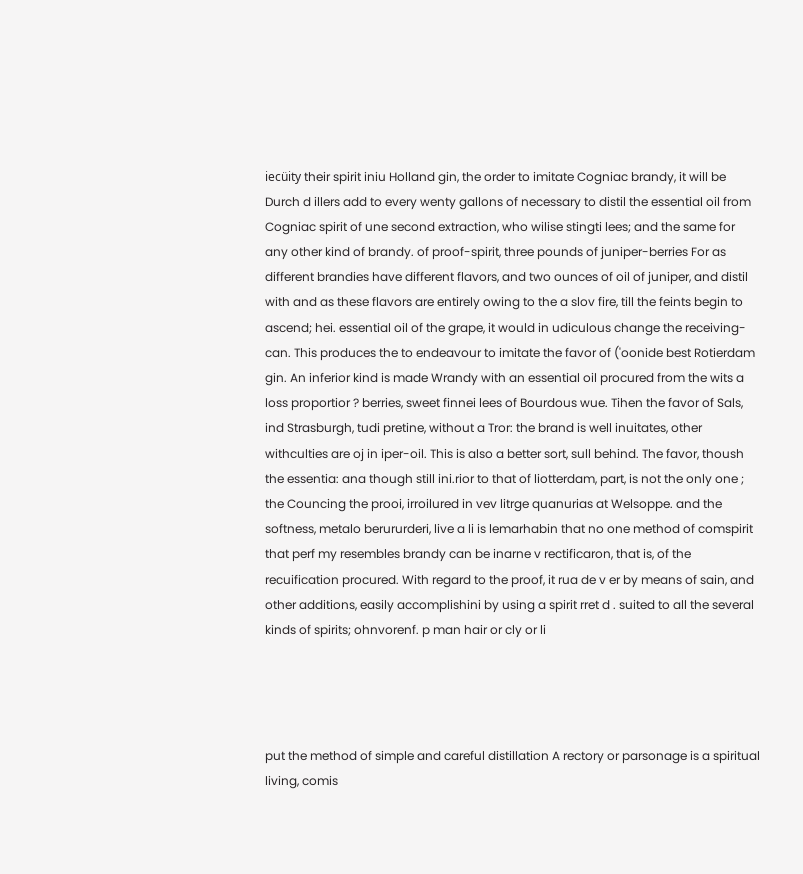iecüity their spirit iniu Holland gin, the order to imitate Cogniac brandy, it will be Durch d illers add to every wenty gallons of necessary to distil the essential oil from Cogniac spirit of une second extraction, who wilise stingti lees; and the same for any other kind of brandy. of proof-spirit, three pounds of juniper-berries For as different brandies have different flavors, and two ounces of oil of juniper, and distil with and as these flavors are entirely owing to the a slov fire, till the feints begin to ascend; hei. essential oil of the grape, it would in udiculous change the receiving-can. This produces the to endeavour to imitate the favor of ('oonide best Rotierdam gin. An inferior kind is made Wrandy with an essential oil procured from the wits a loss proportior ? berries, sweet finnei lees of Bourdous wue. Tihen the favor of Sals, ind Strasburgh, tudi pretine, without a Tror: the brand is well inuitates, other withculties are oj in iper-oil. This is also a better sort, sull behind. The favor, thoush the essentia: ana though still ini.rior to that of liotterdam, part, is not the only one ; the Councing the prooi, irroilured in vev litrge quanurias at Welsoppe. and the softness, metalo berururderi, live a li is lemarhabin that no one method of comspirit that perf my resembles brandy can be inarne v rectificaron, that is, of the recuification procured. With regard to the proof, it rua de v er by means of sain, and other additions, easily accomplishini by using a spirit rret d . suited to all the several kinds of spirits; ohnvorenf. p man hair or cly or li




put the method of simple and careful distillation A rectory or parsonage is a spiritual living, comis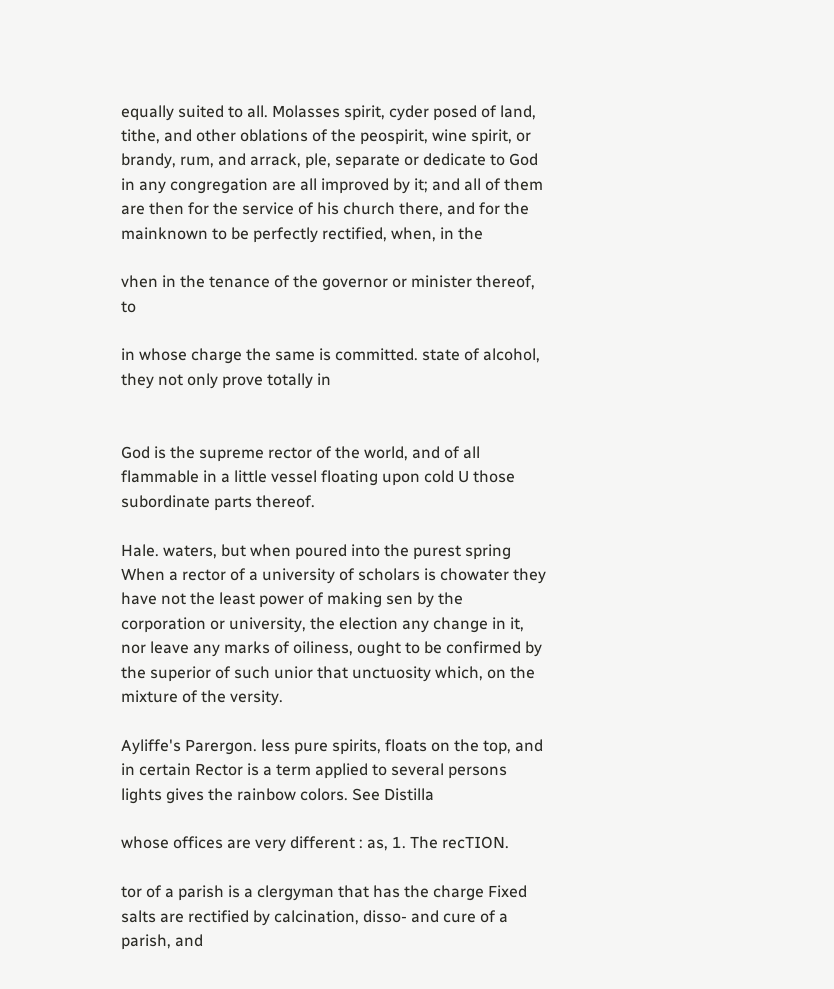equally suited to all. Molasses spirit, cyder posed of land, tithe, and other oblations of the peospirit, wine spirit, or brandy, rum, and arrack, ple, separate or dedicate to God in any congregation are all improved by it; and all of them are then for the service of his church there, and for the mainknown to be perfectly rectified, when, in the

vhen in the tenance of the governor or minister thereof, to

in whose charge the same is committed. state of alcohol, they not only prove totally in


God is the supreme rector of the world, and of all flammable in a little vessel floating upon cold U those subordinate parts thereof.

Hale. waters, but when poured into the purest spring When a rector of a university of scholars is chowater they have not the least power of making sen by the corporation or university, the election any change in it, nor leave any marks of oiliness, ought to be confirmed by the superior of such unior that unctuosity which, on the mixture of the versity.

Ayliffe's Parergon. less pure spirits, floats on the top, and in certain Rector is a term applied to several persons lights gives the rainbow colors. See Distilla

whose offices are very different : as, 1. The recTION.

tor of a parish is a clergyman that has the charge Fixed salts are rectified by calcination, disso- and cure of a parish, and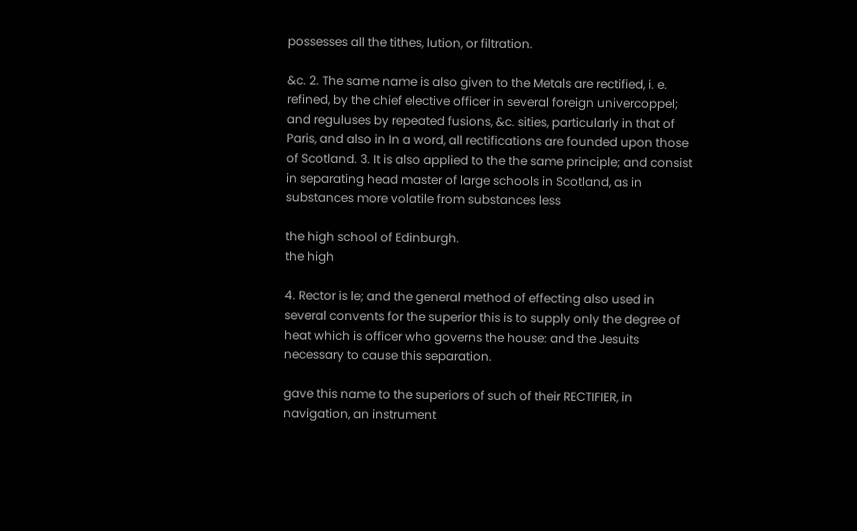possesses all the tithes, lution, or filtration.

&c. 2. The same name is also given to the Metals are rectified, i. e. refined, by the chief elective officer in several foreign univercoppel; and reguluses by repeated fusions, &c. sities, particularly in that of Paris, and also in In a word, all rectifications are founded upon those of Scotland. 3. It is also applied to the the same principle; and consist in separating head master of large schools in Scotland, as in substances more volatile from substances less

the high school of Edinburgh.
the high

4. Rector is le; and the general method of effecting also used in several convents for the superior this is to supply only the degree of heat which is officer who governs the house: and the Jesuits necessary to cause this separation.

gave this name to the superiors of such of their RECTIFIER, in navigation, an instrument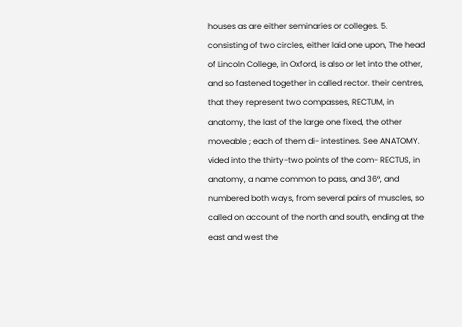houses as are either seminaries or colleges. 5. consisting of two circles, either laid one upon, The head of Lincoln College, in Oxford, is also or let into the other, and so fastened together in called rector. their centres, that they represent two compasses, RECTUM, in anatomy, the last of the large one fixed, the other moveable ; each of them di- intestines. See ANATOMY. vided into the thirty-two points of the com- RECTUS, in anatomy, a name common to pass, and 36°, and numbered both ways, from several pairs of muscles, so called on account of the north and south, ending at the east and west the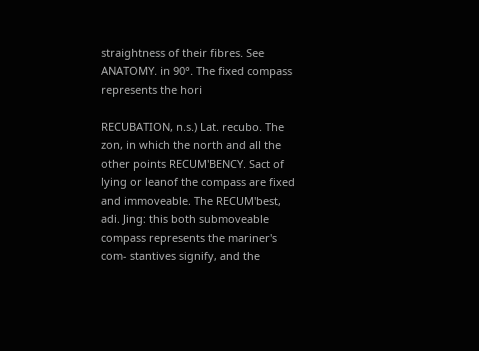straightness of their fibres. See ANATOMY. in 90°. The fixed compass represents the hori

RECUBATION, n.s.) Lat. recubo. The zon, in which the north and all the other points RECUM'BENCY. Sact of lying or leanof the compass are fixed and immoveable. The RECUM'best, adi. Jing: this both submoveable compass represents the mariner's com- stantives signify, and the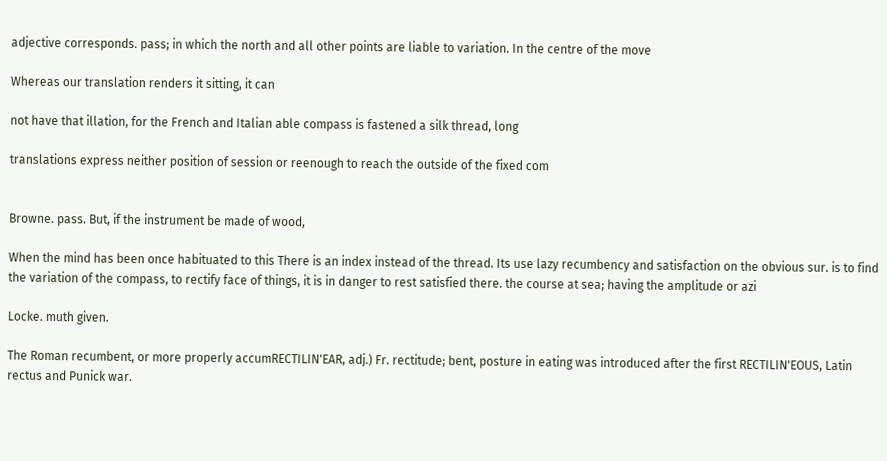adjective corresponds. pass; in which the north and all other points are liable to variation. In the centre of the move

Whereas our translation renders it sitting, it can

not have that illation, for the French and Italian able compass is fastened a silk thread, long

translations express neither position of session or reenough to reach the outside of the fixed com


Browne. pass. But, if the instrument be made of wood,

When the mind has been once habituated to this There is an index instead of the thread. Its use lazy recumbency and satisfaction on the obvious sur. is to find the variation of the compass, to rectify face of things, it is in danger to rest satisfied there. the course at sea; having the amplitude or azi

Locke. muth given.

The Roman recumbent, or more properly accumRECTILIN'EAR, adj.) Fr. rectitude; bent, posture in eating was introduced after the first RECTILIN'EOUS, Latin rectus and Punick war.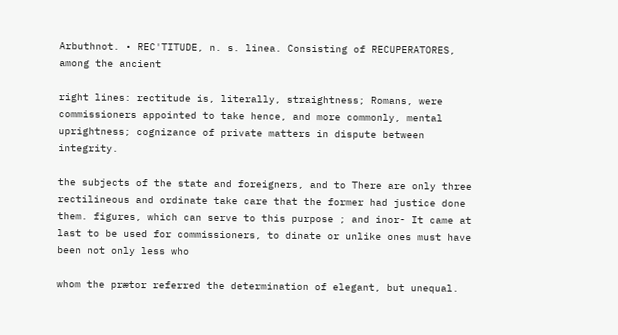Arbuthnot. • REC'TITUDE, n. s. linea. Consisting of RECUPERATORES, among the ancient

right lines: rectitude is, literally, straightness; Romans, were commissioners appointed to take hence, and more commonly, mental uprightness; cognizance of private matters in dispute between integrity.

the subjects of the state and foreigners, and to There are only three rectilineous and ordinate take care that the former had justice done them. figures, which can serve to this purpose ; and inor- It came at last to be used for commissioners, to dinate or unlike ones must have been not only less who

whom the prætor referred the determination of elegant, but unequal.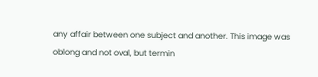any affair between one subject and another. This image was oblong and not oval, but termin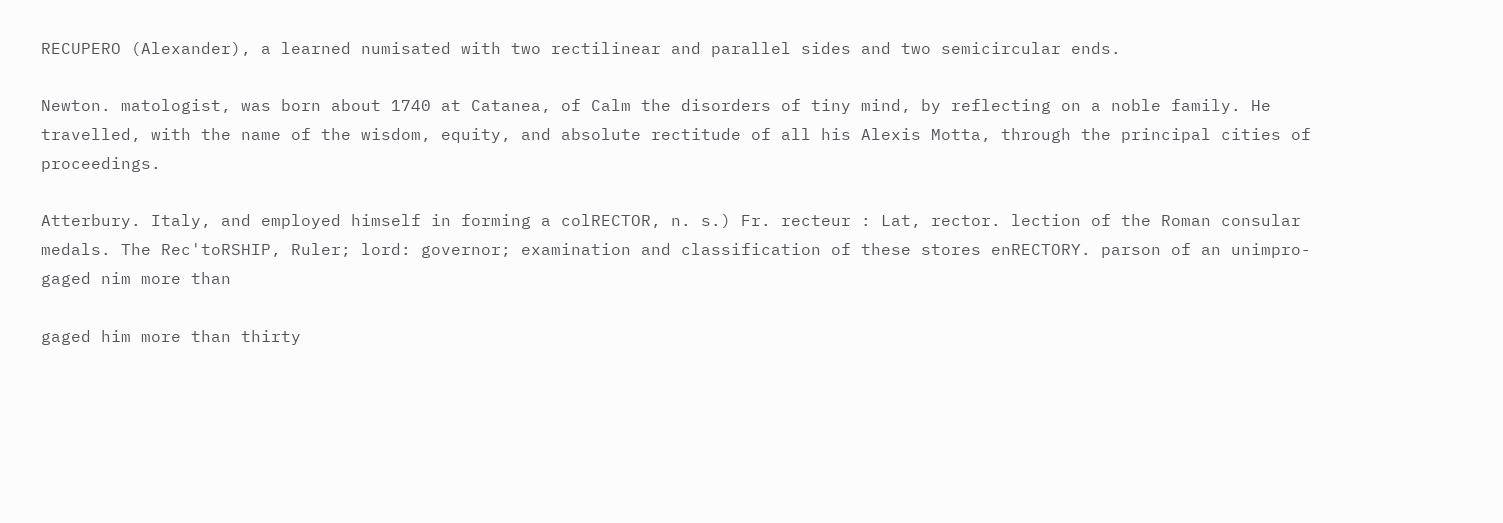RECUPERO (Alexander), a learned numisated with two rectilinear and parallel sides and two semicircular ends.

Newton. matologist, was born about 1740 at Catanea, of Calm the disorders of tiny mind, by reflecting on a noble family. He travelled, with the name of the wisdom, equity, and absolute rectitude of all his Alexis Motta, through the principal cities of proceedings.

Atterbury. Italy, and employed himself in forming a colRECTOR, n. s.) Fr. recteur : Lat, rector. lection of the Roman consular medals. The Rec'toRSHIP, Ruler; lord: governor; examination and classification of these stores enRECTORY. parson of an unimpro- gaged nim more than

gaged him more than thirty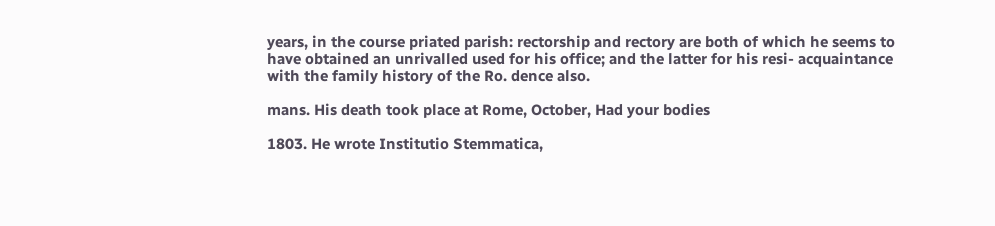years, in the course priated parish: rectorship and rectory are both of which he seems to have obtained an unrivalled used for his office; and the latter for his resi- acquaintance with the family history of the Ro. dence also.

mans. His death took place at Rome, October, Had your bodies

1803. He wrote Institutio Stemmatica,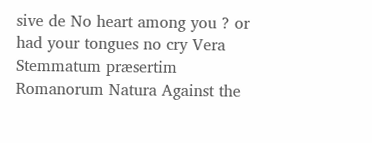sive de No heart among you ? or had your tongues no cry Vera Stemmatum præsertim Romanorum Natura Against the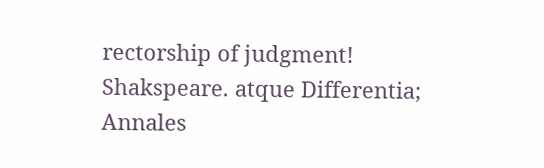rectorship of judgment! Shakspeare. atque Differentia; Annales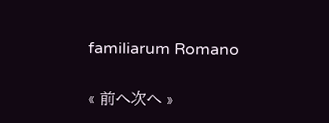familiarum Romano

« 前へ次へ »